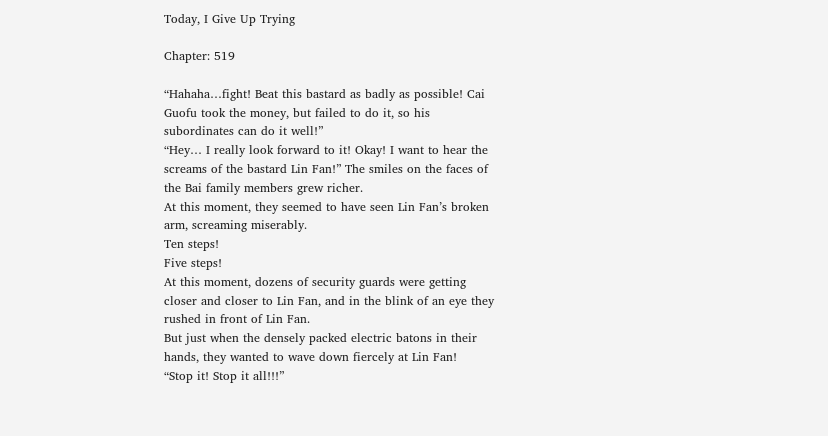Today, I Give Up Trying

Chapter: 519

“Hahaha…fight! Beat this bastard as badly as possible! Cai Guofu took the money, but failed to do it, so his subordinates can do it well!”
“Hey… I really look forward to it! Okay! I want to hear the screams of the bastard Lin Fan!” The smiles on the faces of the Bai family members grew richer.
At this moment, they seemed to have seen Lin Fan’s broken arm, screaming miserably.
Ten steps!
Five steps!
At this moment, dozens of security guards were getting closer and closer to Lin Fan, and in the blink of an eye they rushed in front of Lin Fan.
But just when the densely packed electric batons in their hands, they wanted to wave down fiercely at Lin Fan!
“Stop it! Stop it all!!!”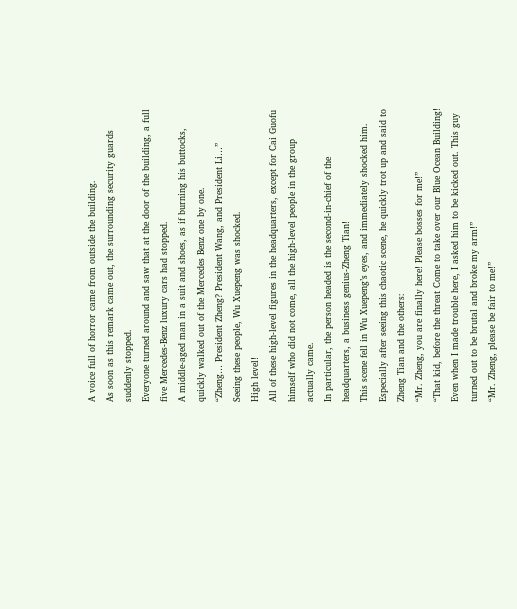A voice full of horror came from outside the building.
As soon as this remark came out, the surrounding security guards suddenly stopped.
Everyone turned around and saw that at the door of the building, a full five Mercedes-Benz luxury cars had stopped.
A middle-aged man in a suit and shoes, as if burning his buttocks, quickly walked out of the Mercedes Benz one by one.
“Zheng… President Zheng? President Wang, and President Li…”
Seeing these people, Wu Xuepeng was shocked.
High level!
All of these high-level figures in the headquarters, except for Cai Guofu himself who did not come, all the high-level people in the group actually came.
In particular, the person headed is the second-in-chief of the headquarters, a business genius-Zheng Tian!
This scene fell in Wu Xuepeng’s eyes, and immediately shocked him.
Especially after seeing this chaotic scene, he quickly trot up and said to Zheng Tian and the others:
“Mr. Zheng, you are finally here! Please bosses for me!”
“That kid, before the threat Come to take over our Blue Ocean Building! Even when I made trouble here, I asked him to be kicked out. This guy turned out to be brutal and broke my arm!”
“Mr. Zheng, please be fair to me!”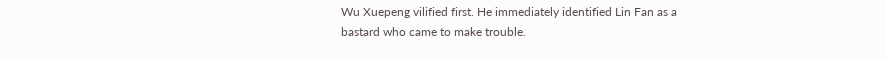Wu Xuepeng vilified first. He immediately identified Lin Fan as a bastard who came to make trouble.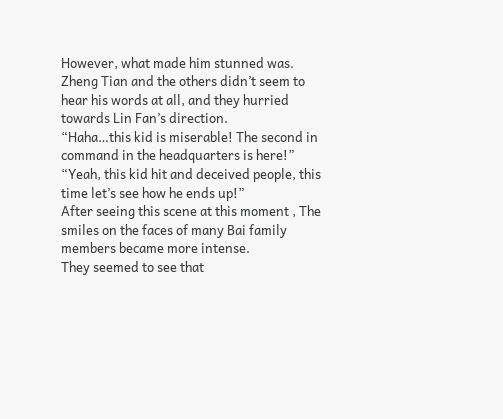However, what made him stunned was.
Zheng Tian and the others didn’t seem to hear his words at all, and they hurried towards Lin Fan’s direction.
“Haha…this kid is miserable! The second in command in the headquarters is here!”
“Yeah, this kid hit and deceived people, this time let’s see how he ends up!”
After seeing this scene at this moment , The smiles on the faces of many Bai family members became more intense.
They seemed to see that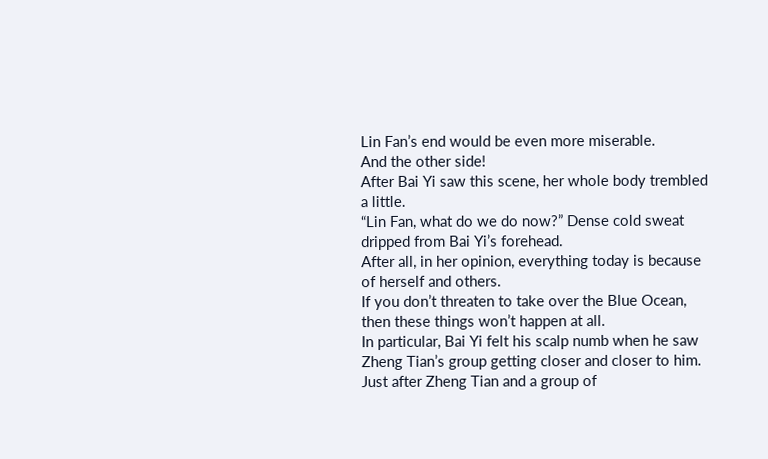Lin Fan’s end would be even more miserable.
And the other side!
After Bai Yi saw this scene, her whole body trembled a little.
“Lin Fan, what do we do now?” Dense cold sweat dripped from Bai Yi’s forehead.
After all, in her opinion, everything today is because of herself and others.
If you don’t threaten to take over the Blue Ocean, then these things won’t happen at all.
In particular, Bai Yi felt his scalp numb when he saw Zheng Tian’s group getting closer and closer to him.
Just after Zheng Tian and a group of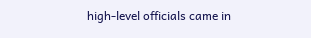high-level officials came in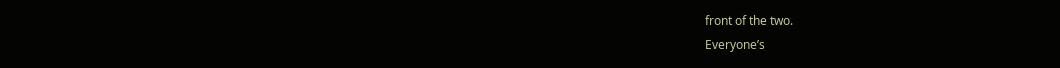front of the two.
Everyone’s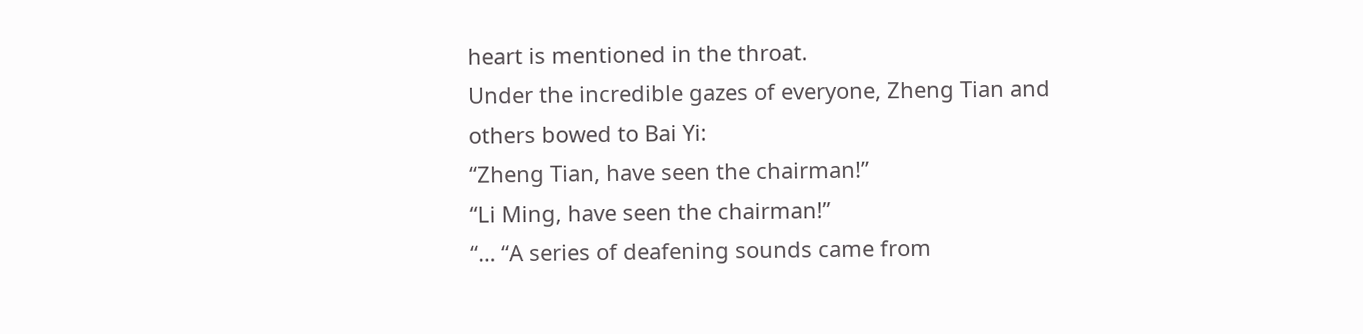heart is mentioned in the throat.
Under the incredible gazes of everyone, Zheng Tian and others bowed to Bai Yi:
“Zheng Tian, have seen the chairman!”
“Li Ming, have seen the chairman!”
“… “A series of deafening sounds came from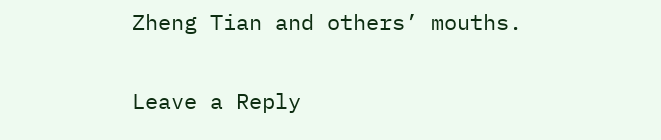Zheng Tian and others’ mouths.

Leave a Reply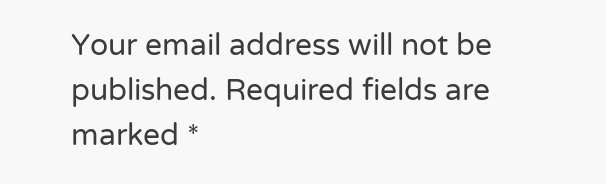Your email address will not be published. Required fields are marked *